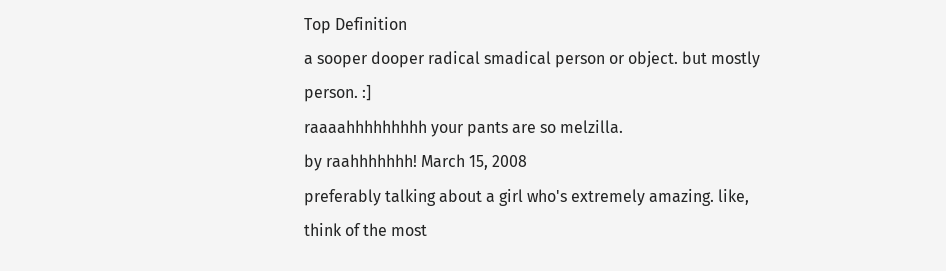Top Definition
a sooper dooper radical smadical person or object. but mostly person. :]
raaaahhhhhhhhh your pants are so melzilla.
by raahhhhhhh! March 15, 2008
preferably talking about a girl who's extremely amazing. like, think of the most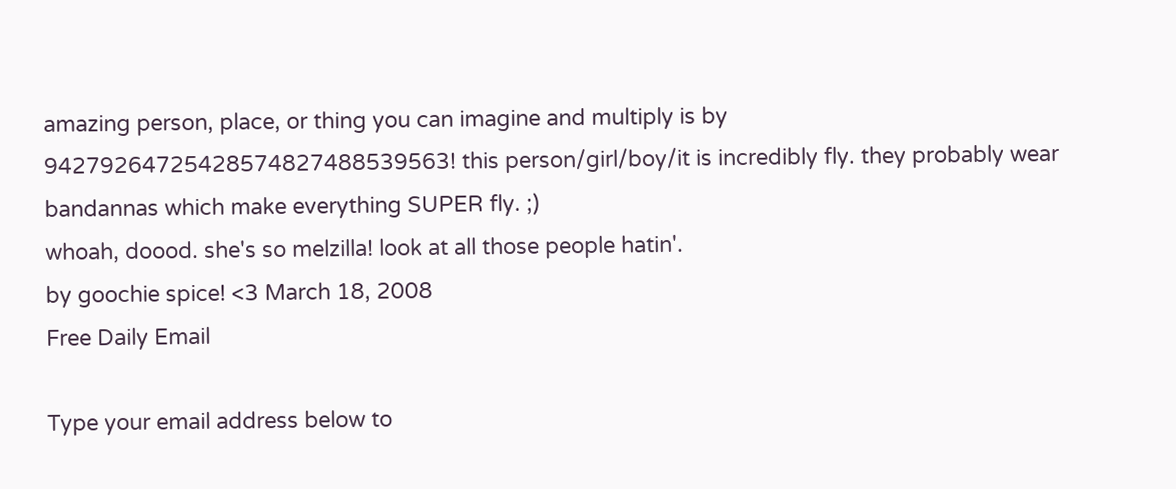amazing person, place, or thing you can imagine and multiply is by 94279264725428574827488539563! this person/girl/boy/it is incredibly fly. they probably wear bandannas which make everything SUPER fly. ;)
whoah, doood. she's so melzilla! look at all those people hatin'.
by goochie spice! <3 March 18, 2008
Free Daily Email

Type your email address below to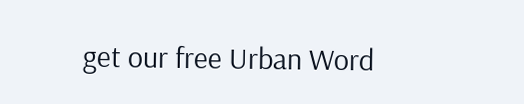get our free Urban Word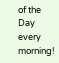of the Day every morning!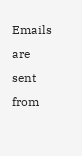Emails are sent from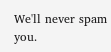We'll never spam you.